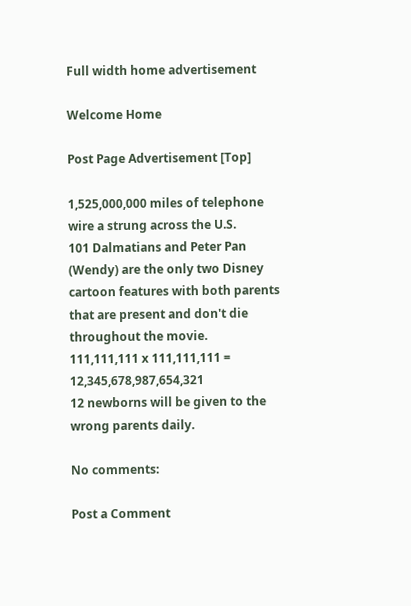Full width home advertisement

Welcome Home

Post Page Advertisement [Top]

1,525,000,000 miles of telephone wire a strung across the U.S.
101 Dalmatians and Peter Pan (Wendy) are the only two Disney cartoon features with both parents that are present and don't die throughout the movie.
111,111,111 x 111,111,111 = 12,345,678,987,654,321
12 newborns will be given to the wrong parents daily.

No comments:

Post a Comment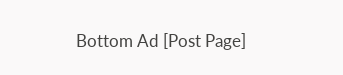Bottom Ad [Post Page]